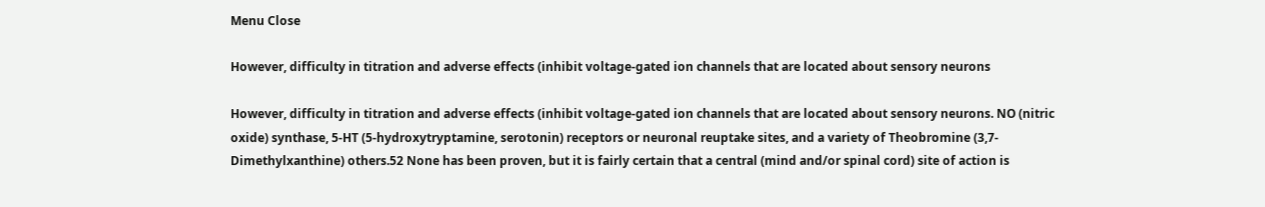Menu Close

However, difficulty in titration and adverse effects (inhibit voltage-gated ion channels that are located about sensory neurons

However, difficulty in titration and adverse effects (inhibit voltage-gated ion channels that are located about sensory neurons. NO (nitric oxide) synthase, 5-HT (5-hydroxytryptamine, serotonin) receptors or neuronal reuptake sites, and a variety of Theobromine (3,7-Dimethylxanthine) others.52 None has been proven, but it is fairly certain that a central (mind and/or spinal cord) site of action is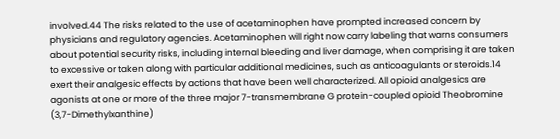involved.44 The risks related to the use of acetaminophen have prompted increased concern by physicians and regulatory agencies. Acetaminophen will right now carry labeling that warns consumers about potential security risks, including internal bleeding and liver damage, when comprising it are taken to excessive or taken along with particular additional medicines, such as anticoagulants or steroids.14 exert their analgesic effects by actions that have been well characterized. All opioid analgesics are agonists at one or more of the three major 7-transmembrane G protein-coupled opioid Theobromine (3,7-Dimethylxanthine)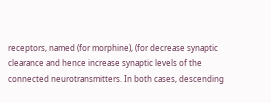receptors, named (for morphine), (for decrease synaptic clearance and hence increase synaptic levels of the connected neurotransmitters. In both cases, descending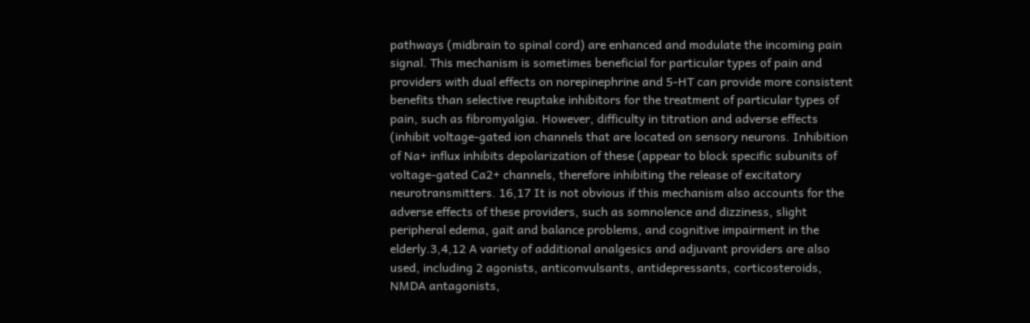pathways (midbrain to spinal cord) are enhanced and modulate the incoming pain signal. This mechanism is sometimes beneficial for particular types of pain and providers with dual effects on norepinephrine and 5-HT can provide more consistent benefits than selective reuptake inhibitors for the treatment of particular types of pain, such as fibromyalgia. However, difficulty in titration and adverse effects (inhibit voltage-gated ion channels that are located on sensory neurons. Inhibition of Na+ influx inhibits depolarization of these (appear to block specific subunits of voltage-gated Ca2+ channels, therefore inhibiting the release of excitatory neurotransmitters. 16,17 It is not obvious if this mechanism also accounts for the adverse effects of these providers, such as somnolence and dizziness, slight peripheral edema, gait and balance problems, and cognitive impairment in the elderly.3,4,12 A variety of additional analgesics and adjuvant providers are also used, including 2 agonists, anticonvulsants, antidepressants, corticosteroids, NMDA antagonists,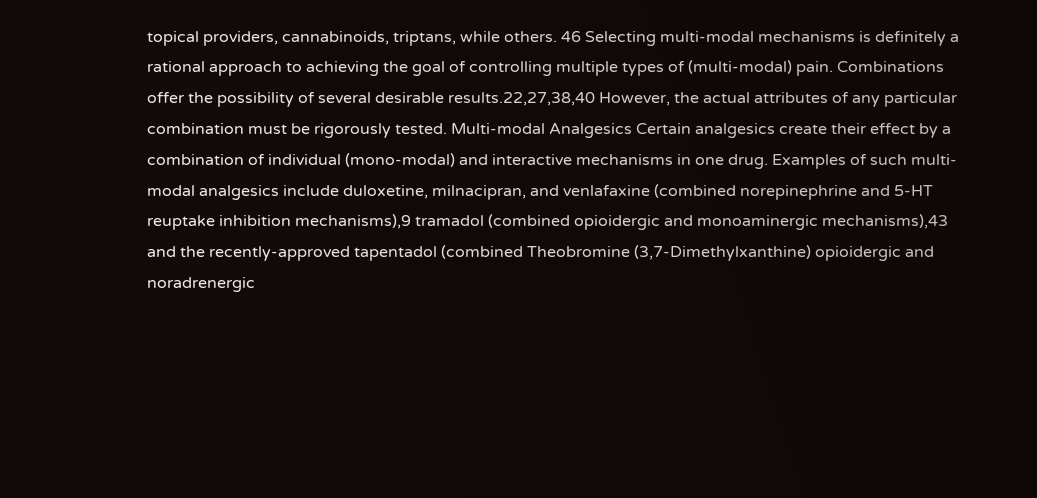topical providers, cannabinoids, triptans, while others. 46 Selecting multi-modal mechanisms is definitely a rational approach to achieving the goal of controlling multiple types of (multi-modal) pain. Combinations offer the possibility of several desirable results.22,27,38,40 However, the actual attributes of any particular combination must be rigorously tested. Multi-modal Analgesics Certain analgesics create their effect by a combination of individual (mono-modal) and interactive mechanisms in one drug. Examples of such multi-modal analgesics include duloxetine, milnacipran, and venlafaxine (combined norepinephrine and 5-HT reuptake inhibition mechanisms),9 tramadol (combined opioidergic and monoaminergic mechanisms),43 and the recently-approved tapentadol (combined Theobromine (3,7-Dimethylxanthine) opioidergic and noradrenergic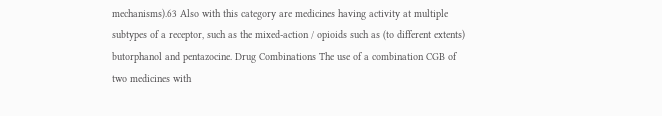mechanisms).63 Also with this category are medicines having activity at multiple subtypes of a receptor, such as the mixed-action / opioids such as (to different extents) butorphanol and pentazocine. Drug Combinations The use of a combination CGB of two medicines with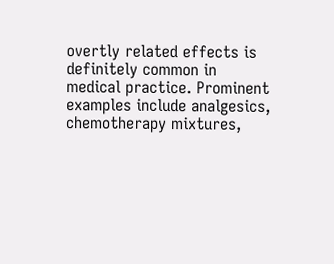overtly related effects is definitely common in medical practice. Prominent examples include analgesics, chemotherapy mixtures,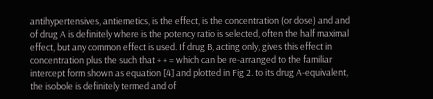antihypertensives, antiemetics, is the effect, is the concentration (or dose) and and of drug A is definitely where is the potency ratio is selected, often the half maximal effect, but any common effect is used. If drug B, acting only, gives this effect in concentration plus the such that + + = which can be re-arranged to the familiar intercept form shown as equation [4] and plotted in Fig 2. to its drug A-equivalent, the isobole is definitely termed and of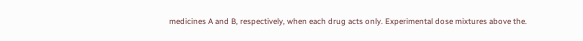medicines A and B, respectively, when each drug acts only. Experimental dose mixtures above the.